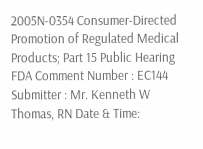2005N-0354 Consumer-Directed Promotion of Regulated Medical Products; Part 15 Public Hearing
FDA Comment Number : EC144
Submitter : Mr. Kenneth W Thomas, RN Date & Time: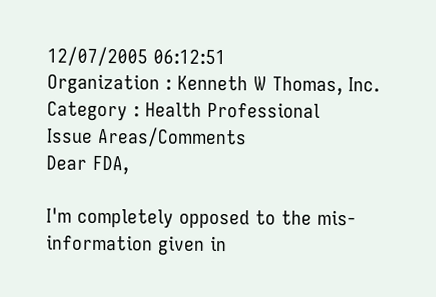12/07/2005 06:12:51
Organization : Kenneth W Thomas, Inc.
Category : Health Professional
Issue Areas/Comments
Dear FDA,

I'm completely opposed to the mis-information given in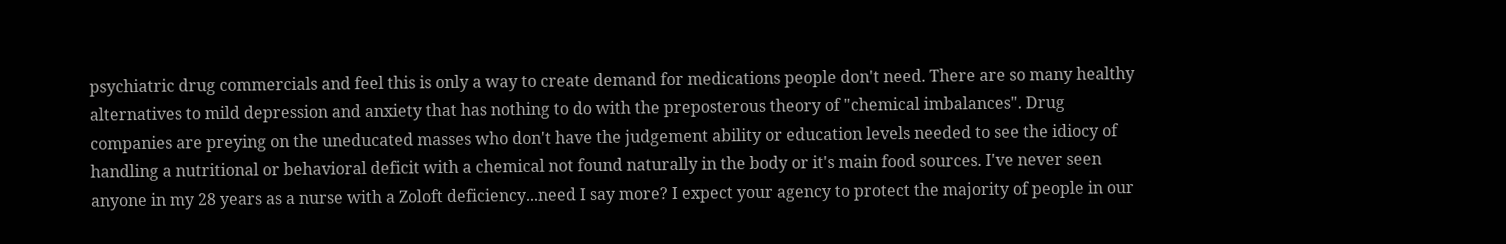psychiatric drug commercials and feel this is only a way to create demand for medications people don't need. There are so many healthy alternatives to mild depression and anxiety that has nothing to do with the preposterous theory of "chemical imbalances". Drug companies are preying on the uneducated masses who don't have the judgement ability or education levels needed to see the idiocy of handling a nutritional or behavioral deficit with a chemical not found naturally in the body or it's main food sources. I've never seen anyone in my 28 years as a nurse with a Zoloft deficiency...need I say more? I expect your agency to protect the majority of people in our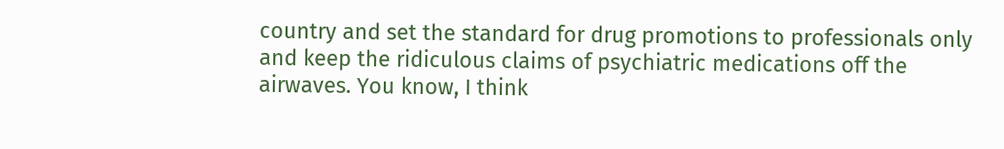country and set the standard for drug promotions to professionals only and keep the ridiculous claims of psychiatric medications off the airwaves. You know, I think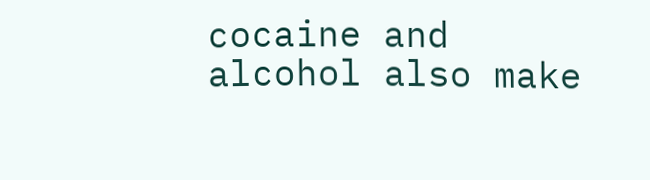cocaine and alcohol also make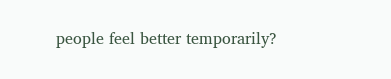people feel better temporarily?